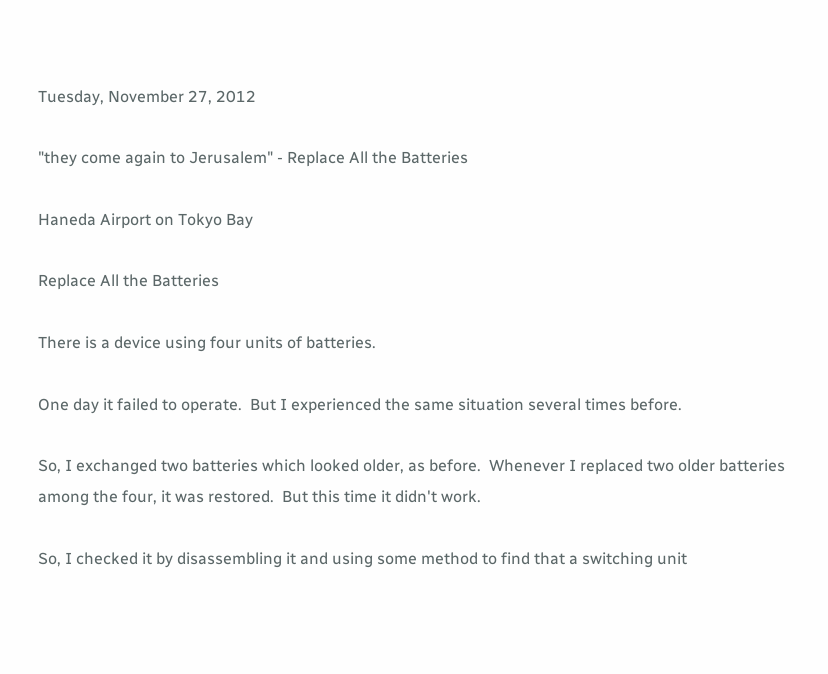Tuesday, November 27, 2012

"they come again to Jerusalem" - Replace All the Batteries

Haneda Airport on Tokyo Bay

Replace All the Batteries

There is a device using four units of batteries.

One day it failed to operate.  But I experienced the same situation several times before.

So, I exchanged two batteries which looked older, as before.  Whenever I replaced two older batteries among the four, it was restored.  But this time it didn't work.

So, I checked it by disassembling it and using some method to find that a switching unit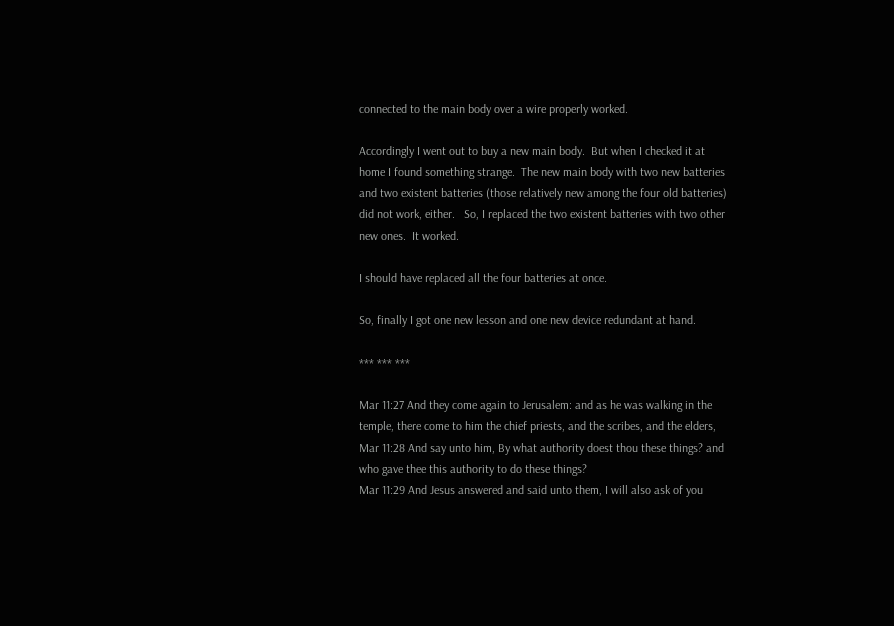connected to the main body over a wire properly worked.

Accordingly I went out to buy a new main body.  But when I checked it at home I found something strange.  The new main body with two new batteries and two existent batteries (those relatively new among the four old batteries) did not work, either.   So, I replaced the two existent batteries with two other new ones.  It worked.

I should have replaced all the four batteries at once.

So, finally I got one new lesson and one new device redundant at hand.

*** *** ***

Mar 11:27 And they come again to Jerusalem: and as he was walking in the temple, there come to him the chief priests, and the scribes, and the elders,
Mar 11:28 And say unto him, By what authority doest thou these things? and who gave thee this authority to do these things?
Mar 11:29 And Jesus answered and said unto them, I will also ask of you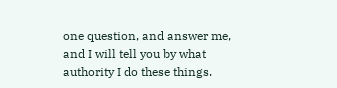one question, and answer me, and I will tell you by what authority I do these things.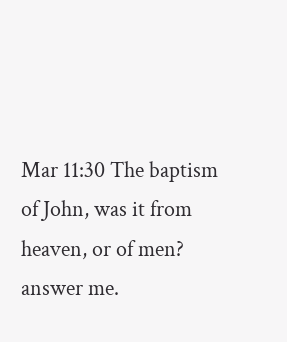Mar 11:30 The baptism of John, was it from heaven, or of men? answer me.